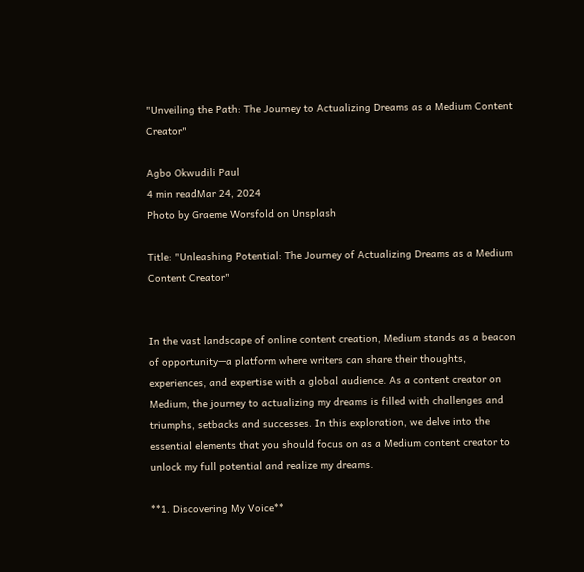"Unveiling the Path: The Journey to Actualizing Dreams as a Medium Content Creator"

Agbo Okwudili Paul
4 min readMar 24, 2024
Photo by Graeme Worsfold on Unsplash

Title: "Unleashing Potential: The Journey of Actualizing Dreams as a Medium Content Creator"


In the vast landscape of online content creation, Medium stands as a beacon of opportunity—a platform where writers can share their thoughts, experiences, and expertise with a global audience. As a content creator on Medium, the journey to actualizing my dreams is filled with challenges and triumphs, setbacks and successes. In this exploration, we delve into the essential elements that you should focus on as a Medium content creator to unlock my full potential and realize my dreams.

**1. Discovering My Voice**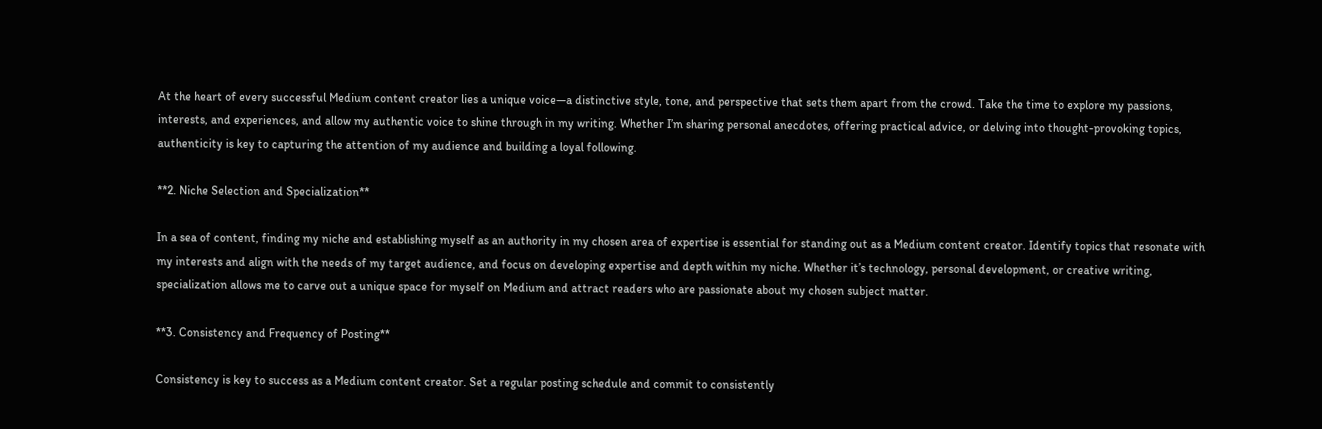At the heart of every successful Medium content creator lies a unique voice—a distinctive style, tone, and perspective that sets them apart from the crowd. Take the time to explore my passions, interests, and experiences, and allow my authentic voice to shine through in my writing. Whether I’m sharing personal anecdotes, offering practical advice, or delving into thought-provoking topics, authenticity is key to capturing the attention of my audience and building a loyal following.

**2. Niche Selection and Specialization**

In a sea of content, finding my niche and establishing myself as an authority in my chosen area of expertise is essential for standing out as a Medium content creator. Identify topics that resonate with my interests and align with the needs of my target audience, and focus on developing expertise and depth within my niche. Whether it’s technology, personal development, or creative writing, specialization allows me to carve out a unique space for myself on Medium and attract readers who are passionate about my chosen subject matter.

**3. Consistency and Frequency of Posting**

Consistency is key to success as a Medium content creator. Set a regular posting schedule and commit to consistently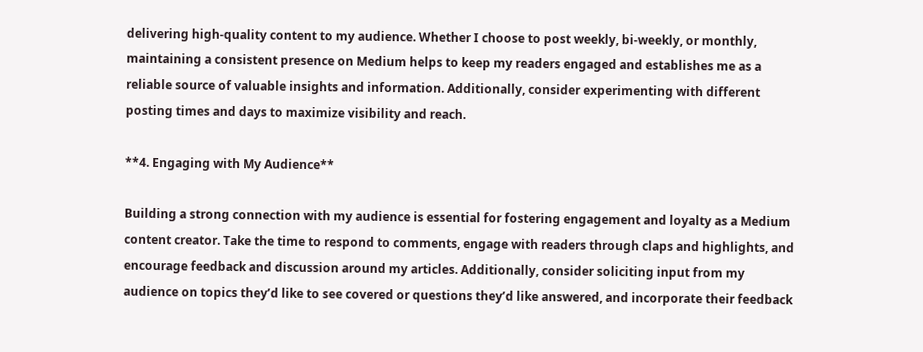delivering high-quality content to my audience. Whether I choose to post weekly, bi-weekly, or monthly, maintaining a consistent presence on Medium helps to keep my readers engaged and establishes me as a reliable source of valuable insights and information. Additionally, consider experimenting with different posting times and days to maximize visibility and reach.

**4. Engaging with My Audience**

Building a strong connection with my audience is essential for fostering engagement and loyalty as a Medium content creator. Take the time to respond to comments, engage with readers through claps and highlights, and encourage feedback and discussion around my articles. Additionally, consider soliciting input from my audience on topics they’d like to see covered or questions they’d like answered, and incorporate their feedback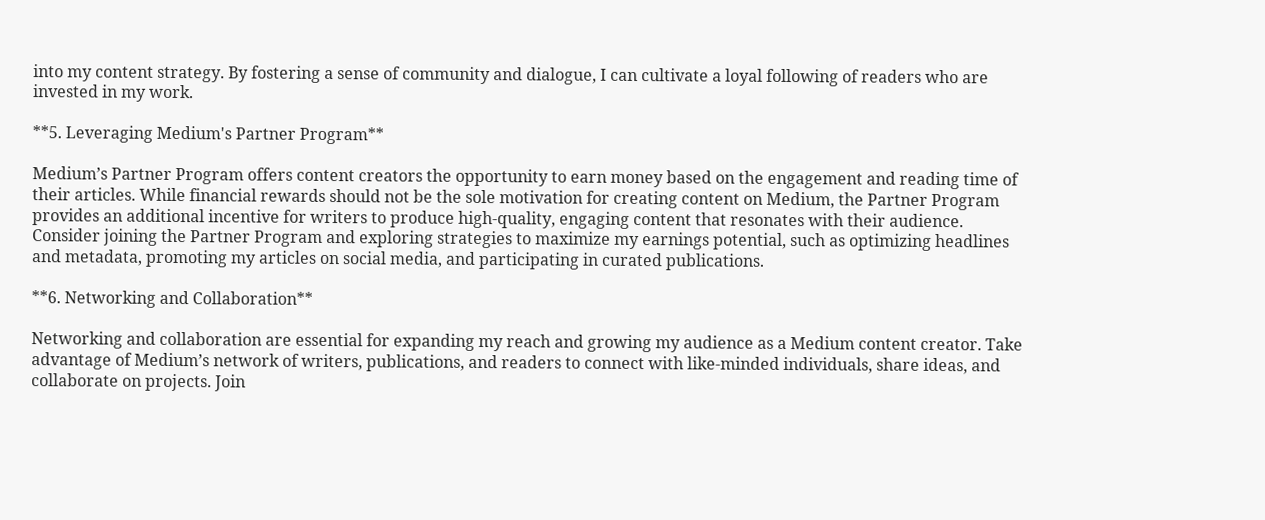into my content strategy. By fostering a sense of community and dialogue, I can cultivate a loyal following of readers who are invested in my work.

**5. Leveraging Medium's Partner Program**

Medium’s Partner Program offers content creators the opportunity to earn money based on the engagement and reading time of their articles. While financial rewards should not be the sole motivation for creating content on Medium, the Partner Program provides an additional incentive for writers to produce high-quality, engaging content that resonates with their audience. Consider joining the Partner Program and exploring strategies to maximize my earnings potential, such as optimizing headlines and metadata, promoting my articles on social media, and participating in curated publications.

**6. Networking and Collaboration**

Networking and collaboration are essential for expanding my reach and growing my audience as a Medium content creator. Take advantage of Medium’s network of writers, publications, and readers to connect with like-minded individuals, share ideas, and collaborate on projects. Join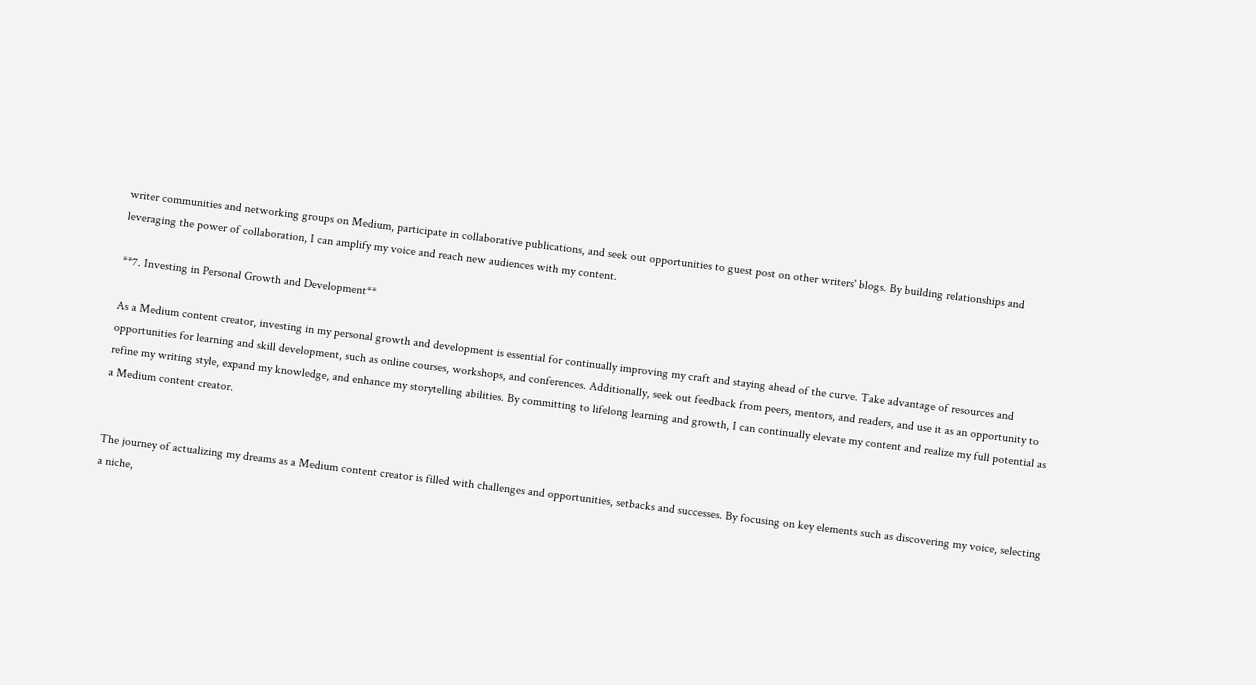writer communities and networking groups on Medium, participate in collaborative publications, and seek out opportunities to guest post on other writers' blogs. By building relationships and leveraging the power of collaboration, I can amplify my voice and reach new audiences with my content.

**7. Investing in Personal Growth and Development**

As a Medium content creator, investing in my personal growth and development is essential for continually improving my craft and staying ahead of the curve. Take advantage of resources and opportunities for learning and skill development, such as online courses, workshops, and conferences. Additionally, seek out feedback from peers, mentors, and readers, and use it as an opportunity to refine my writing style, expand my knowledge, and enhance my storytelling abilities. By committing to lifelong learning and growth, I can continually elevate my content and realize my full potential as a Medium content creator.


The journey of actualizing my dreams as a Medium content creator is filled with challenges and opportunities, setbacks and successes. By focusing on key elements such as discovering my voice, selecting a niche,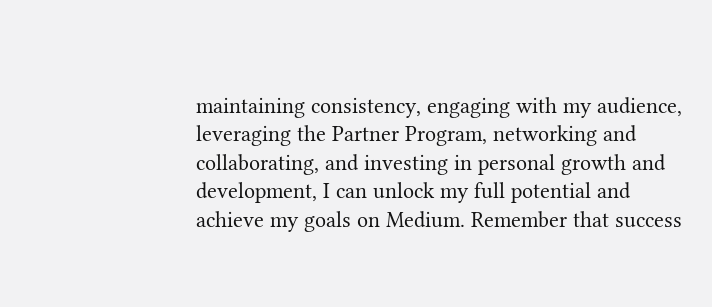maintaining consistency, engaging with my audience, leveraging the Partner Program, networking and collaborating, and investing in personal growth and development, I can unlock my full potential and achieve my goals on Medium. Remember that success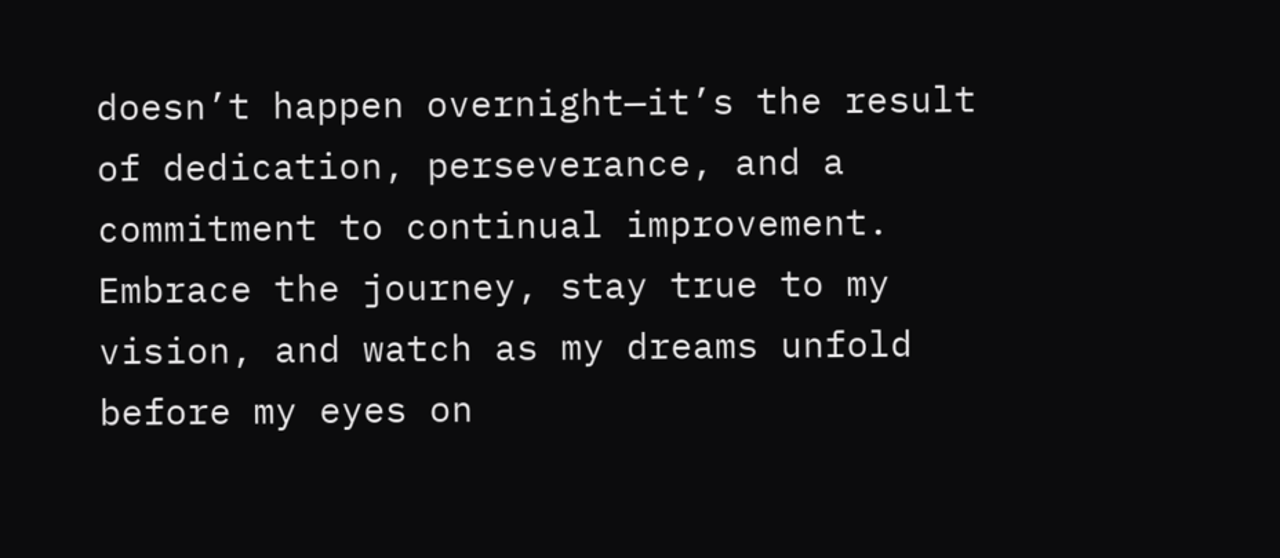doesn’t happen overnight—it’s the result of dedication, perseverance, and a commitment to continual improvement. Embrace the journey, stay true to my vision, and watch as my dreams unfold before my eyes on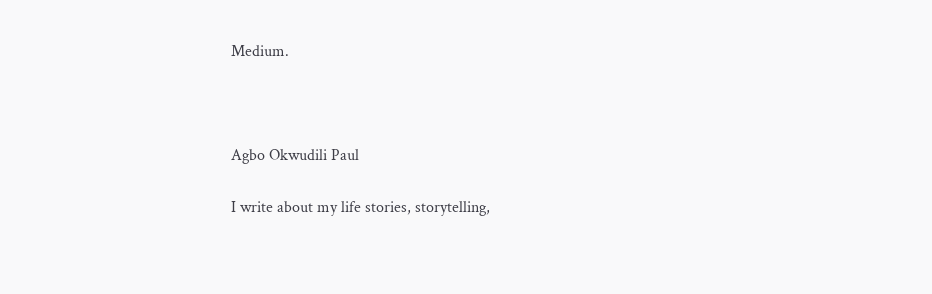Medium.



Agbo Okwudili Paul

I write about my life stories, storytelling,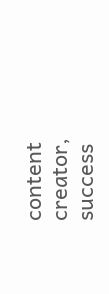content creator, success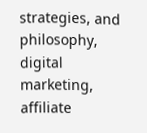strategies, and philosophy, digital marketing, affiliate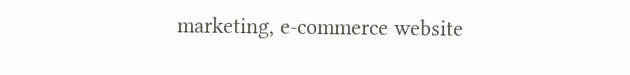marketing, e-commerce website